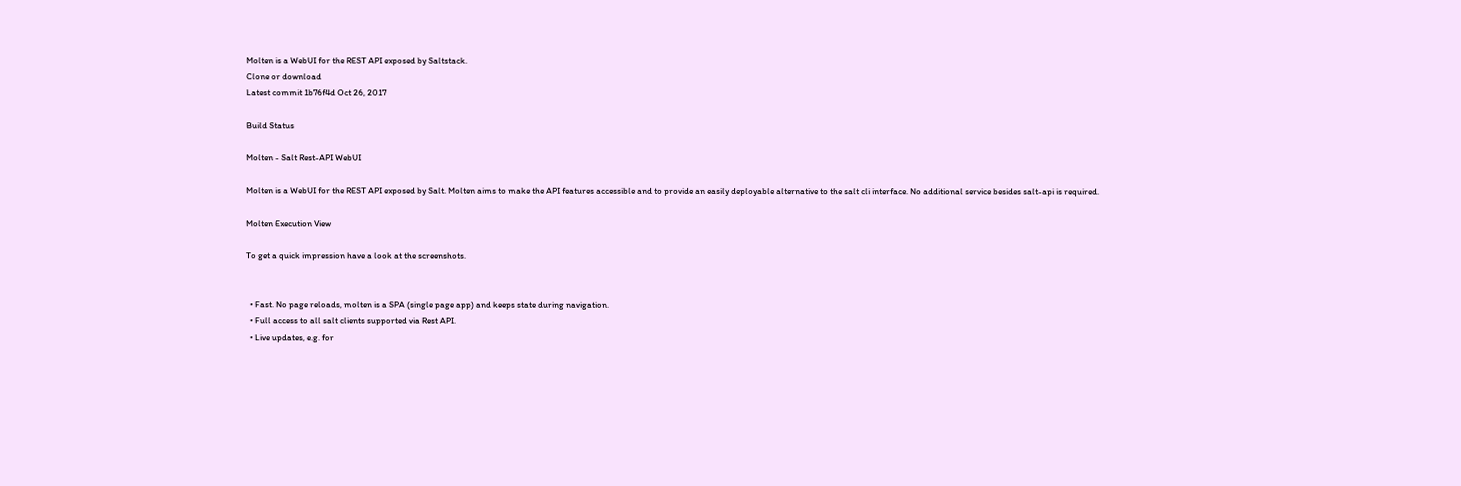Molten is a WebUI for the REST API exposed by Saltstack.
Clone or download
Latest commit 1b76f4d Oct 26, 2017

Build Status

Molten - Salt Rest-API WebUI

Molten is a WebUI for the REST API exposed by Salt. Molten aims to make the API features accessible and to provide an easily deployable alternative to the salt cli interface. No additional service besides salt-api is required.

Molten Execution View

To get a quick impression have a look at the screenshots.


  • Fast. No page reloads, molten is a SPA (single page app) and keeps state during navigation.
  • Full access to all salt clients supported via Rest API.
  • Live updates, e.g. for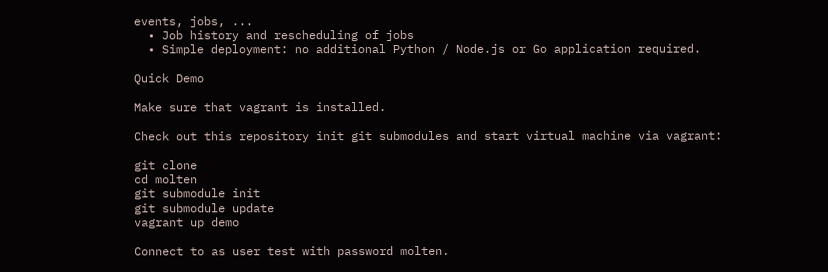events, jobs, ...
  • Job history and rescheduling of jobs
  • Simple deployment: no additional Python / Node.js or Go application required.

Quick Demo

Make sure that vagrant is installed.

Check out this repository init git submodules and start virtual machine via vagrant:

git clone
cd molten
git submodule init
git submodule update
vagrant up demo

Connect to as user test with password molten.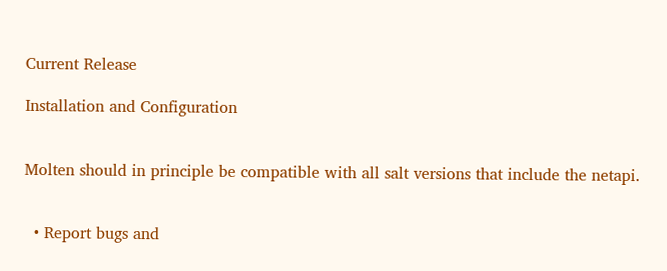Current Release

Installation and Configuration


Molten should in principle be compatible with all salt versions that include the netapi.


  • Report bugs and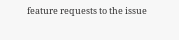feature requests to the issue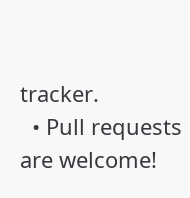tracker.
  • Pull requests are welcome!